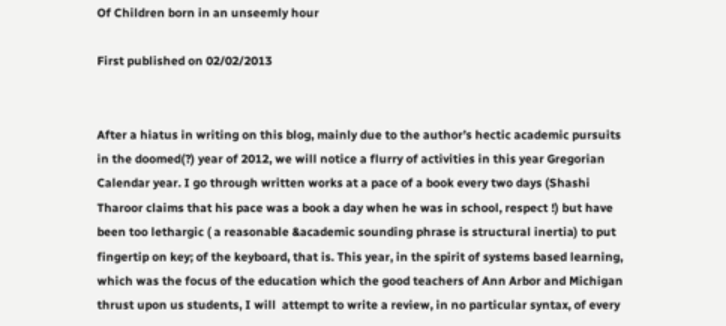Of Children born in an unseemly hour

First published on 02/02/2013


After a hiatus in writing on this blog, mainly due to the author’s hectic academic pursuits in the doomed(?) year of 2012, we will notice a flurry of activities in this year Gregorian Calendar year. I go through written works at a pace of a book every two days (Shashi Tharoor claims that his pace was a book a day when he was in school, respect !) but have been too lethargic ( a reasonable &academic sounding phrase is structural inertia) to put fingertip on key; of the keyboard, that is. This year, in the spirit of systems based learning, which was the focus of the education which the good teachers of Ann Arbor and Michigan thrust upon us students, I will  attempt to write a review, in no particular syntax, of every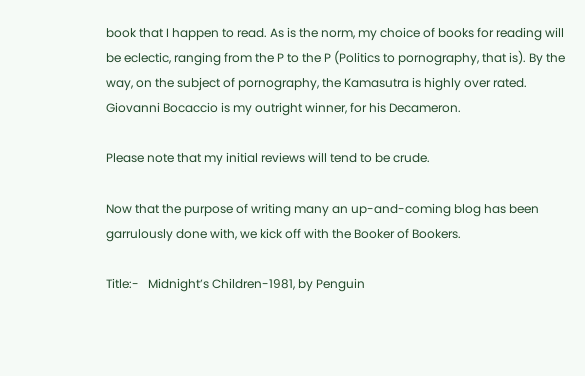book that I happen to read. As is the norm, my choice of books for reading will be eclectic, ranging from the P to the P (Politics to pornography, that is). By the way, on the subject of pornography, the Kamasutra is highly over rated. Giovanni Bocaccio is my outright winner, for his Decameron.

Please note that my initial reviews will tend to be crude.

Now that the purpose of writing many an up-and-coming blog has been garrulously done with, we kick off with the Booker of Bookers.

Title:-   Midnight’s Children-1981, by Penguin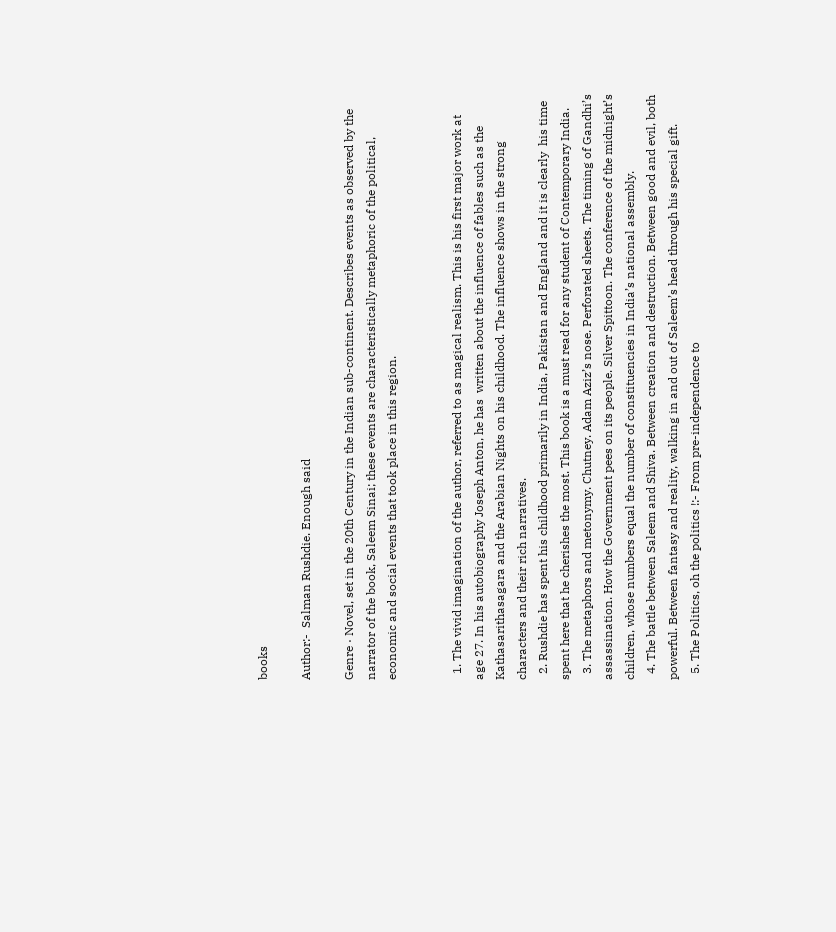books

Author:-  Salman Rushdie. Enough said

Genre · Novel, set in the 20th Century in the Indian sub-continent. Describes events as observed by the narrator of the book, Saleem Sinai; these events are characteristically metaphoric of the political, economic and social events that took place in this region.


  1. The vivid imagination of the author, referred to as magical realism. This is his first major work at age 27. In his autobiography Joseph Anton, he has  written about the influence of fables such as the Kathasarithasagara and the Arabian Nights on his childhood. The influence shows in the strong characters and their rich narratives.
  2. Rushdie has spent his childhood primarily in India, Pakistan and England and it is clearly  his time spent here that he cherishes the most. This book is a must read for any student of Contemporary India.
  3. The metaphors and metonymy. Chutney. Adam Aziz’s nose. Perforated sheets. The timing of Gandhi’s assassination. How the Government pees on its people. Silver Spittoon. The conference of the midnight’s children, whose numbers equal the number of constituencies in India’s national assembly.
  4. The battle between Saleem and Shiva. Between creation and destruction. Between good and evil, both powerful. Between fantasy and reality, walking in and out of Saleem’s head through his special gift.
  5. The Politics, oh the politics !:- From pre-independence to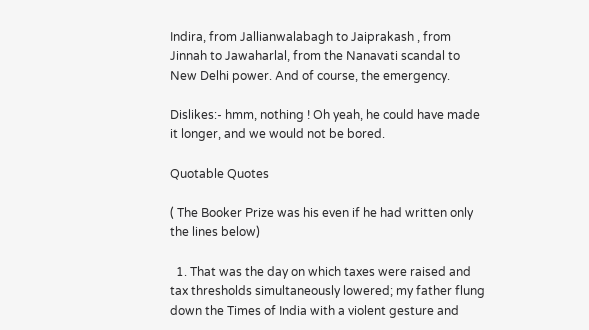Indira, from Jallianwalabagh to Jaiprakash , from Jinnah to Jawaharlal, from the Nanavati scandal to New Delhi power. And of course, the emergency.

Dislikes:- hmm, nothing ! Oh yeah, he could have made it longer, and we would not be bored.

Quotable Quotes

( The Booker Prize was his even if he had written only the lines below)

  1. That was the day on which taxes were raised and tax thresholds simultaneously lowered; my father flung down the Times of India with a violent gesture and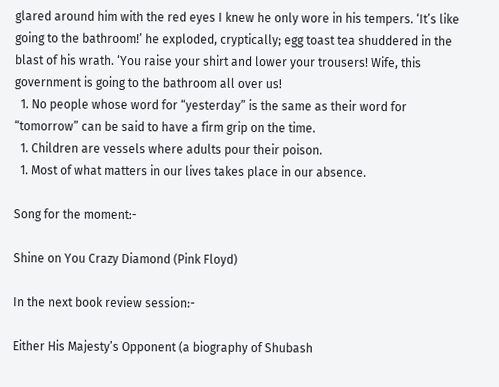glared around him with the red eyes I knew he only wore in his tempers. ‘It’s like going to the bathroom!’ he exploded, cryptically; egg toast tea shuddered in the blast of his wrath. ‘You raise your shirt and lower your trousers! Wife, this government is going to the bathroom all over us!
  1. No people whose word for “yesterday” is the same as their word for “tomorrow” can be said to have a firm grip on the time.
  1. Children are vessels where adults pour their poison.
  1. Most of what matters in our lives takes place in our absence.

Song for the moment:-

Shine on You Crazy Diamond (Pink Floyd)

In the next book review session:-

Either His Majesty’s Opponent (a biography of Shubash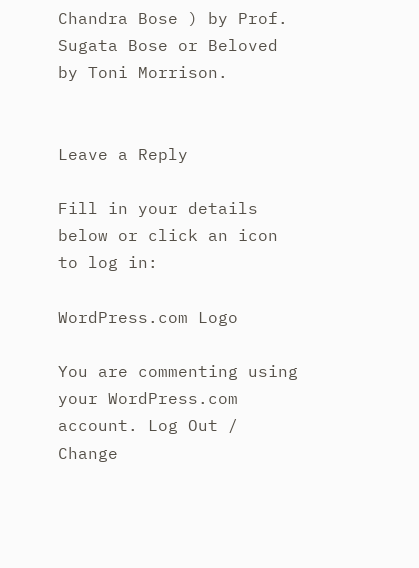Chandra Bose ) by Prof. Sugata Bose or Beloved by Toni Morrison.


Leave a Reply

Fill in your details below or click an icon to log in:

WordPress.com Logo

You are commenting using your WordPress.com account. Log Out /  Change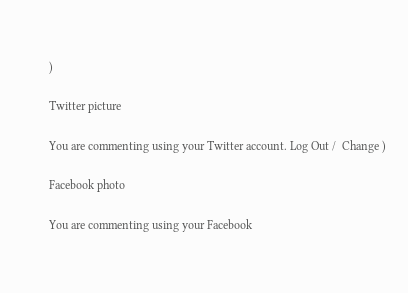)

Twitter picture

You are commenting using your Twitter account. Log Out /  Change )

Facebook photo

You are commenting using your Facebook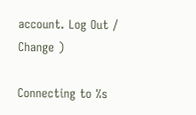account. Log Out /  Change )

Connecting to %s